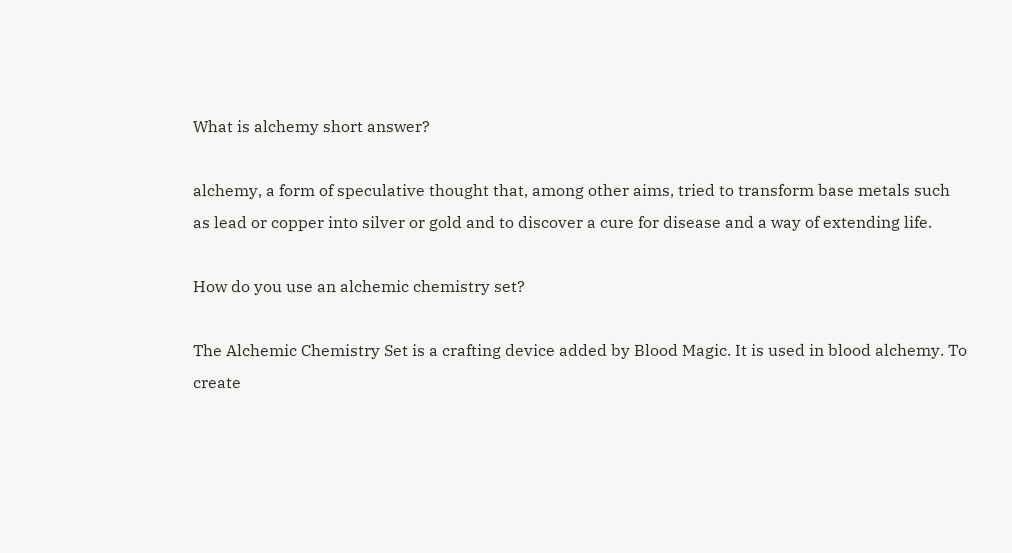What is alchemy short answer?

alchemy, a form of speculative thought that, among other aims, tried to transform base metals such as lead or copper into silver or gold and to discover a cure for disease and a way of extending life.

How do you use an alchemic chemistry set?

The Alchemic Chemistry Set is a crafting device added by Blood Magic. It is used in blood alchemy. To create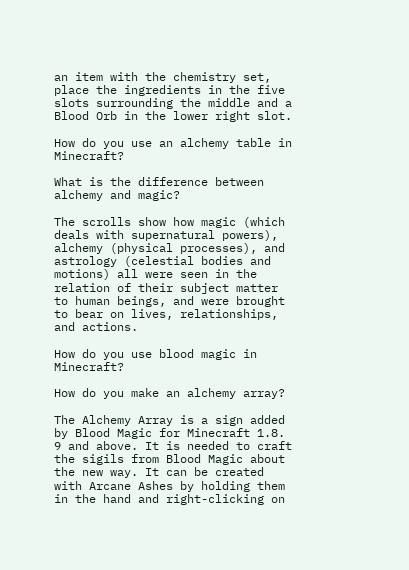an item with the chemistry set, place the ingredients in the five slots surrounding the middle and a Blood Orb in the lower right slot.

How do you use an alchemy table in Minecraft?

What is the difference between alchemy and magic?

The scrolls show how magic (which deals with supernatural powers), alchemy (physical processes), and astrology (celestial bodies and motions) all were seen in the relation of their subject matter to human beings, and were brought to bear on lives, relationships, and actions.

How do you use blood magic in Minecraft?

How do you make an alchemy array?

The Alchemy Array is a sign added by Blood Magic for Minecraft 1.8. 9 and above. It is needed to craft the sigils from Blood Magic about the new way. It can be created with Arcane Ashes by holding them in the hand and right-clicking on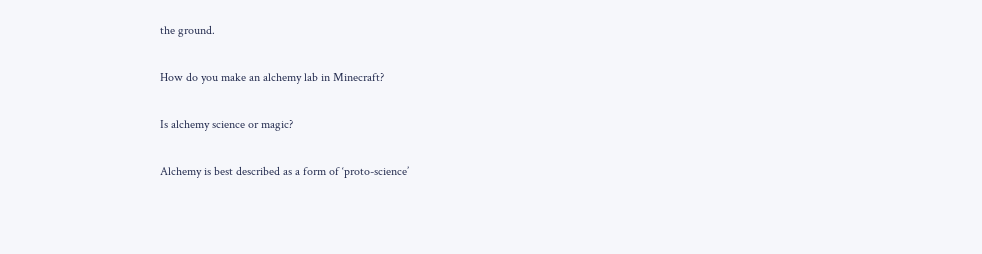the ground.

How do you make an alchemy lab in Minecraft?

Is alchemy science or magic?

Alchemy is best described as a form of ‘proto-science’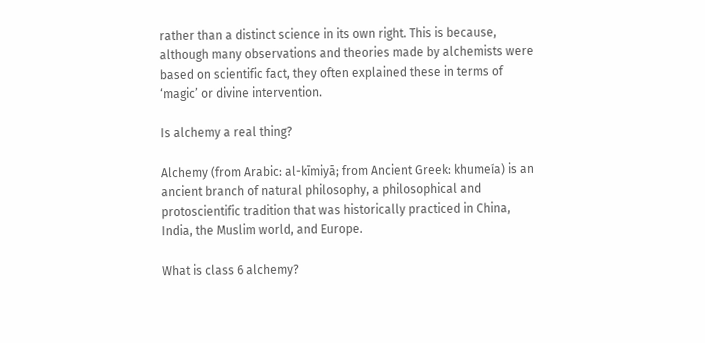rather than a distinct science in its own right. This is because, although many observations and theories made by alchemists were based on scientific fact, they often explained these in terms of ‘magic’ or divine intervention.

Is alchemy a real thing?

Alchemy (from Arabic: al-kīmiyā; from Ancient Greek: khumeía) is an ancient branch of natural philosophy, a philosophical and protoscientific tradition that was historically practiced in China, India, the Muslim world, and Europe.

What is class 6 alchemy?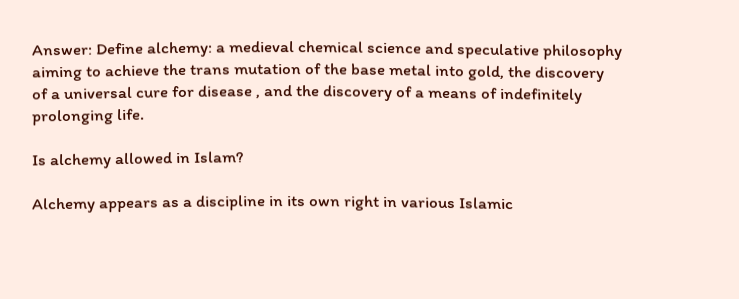Answer: Define alchemy: a medieval chemical science and speculative philosophy aiming to achieve the trans mutation of the base metal into gold, the discovery of a universal cure for disease , and the discovery of a means of indefinitely prolonging life.

Is alchemy allowed in Islam?

Alchemy appears as a discipline in its own right in various Islamic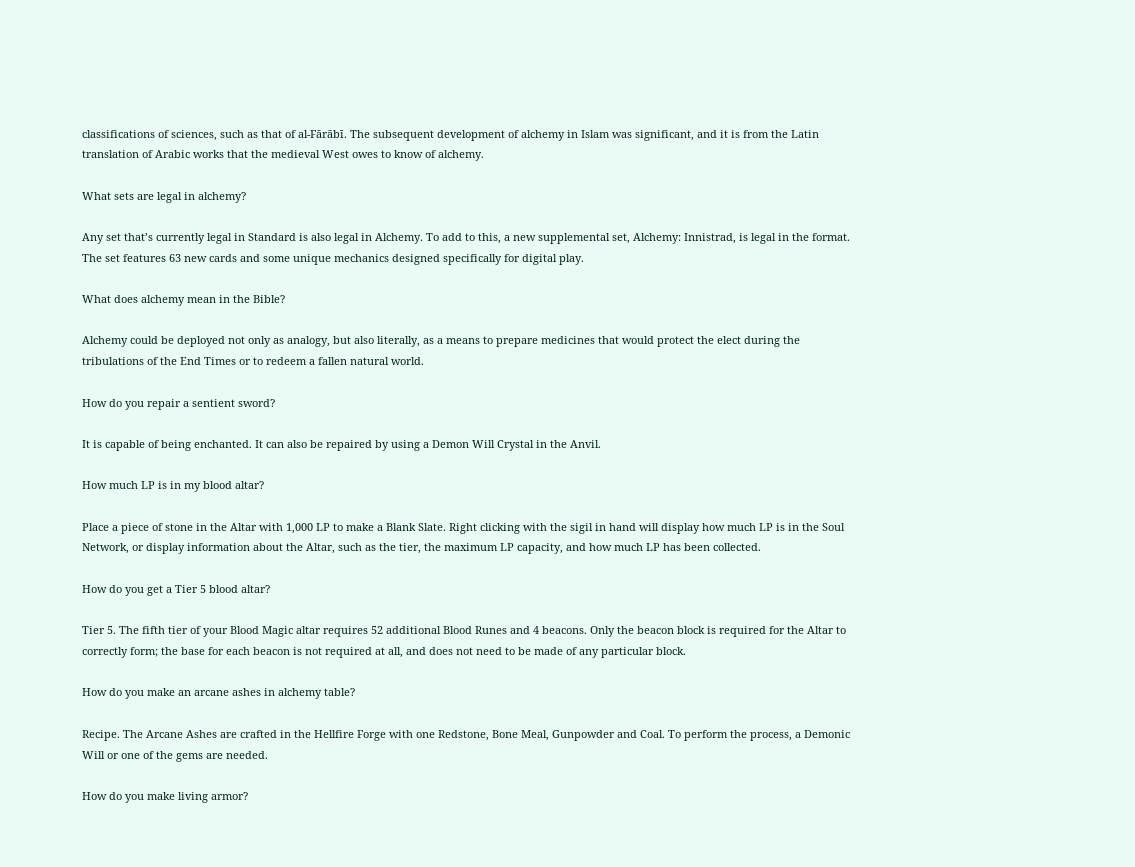classifications of sciences, such as that of al-Fārābī. The subsequent development of alchemy in Islam was significant, and it is from the Latin translation of Arabic works that the medieval West owes to know of alchemy.

What sets are legal in alchemy?

Any set that’s currently legal in Standard is also legal in Alchemy. To add to this, a new supplemental set, Alchemy: Innistrad, is legal in the format. The set features 63 new cards and some unique mechanics designed specifically for digital play.

What does alchemy mean in the Bible?

Alchemy could be deployed not only as analogy, but also literally, as a means to prepare medicines that would protect the elect during the tribulations of the End Times or to redeem a fallen natural world.

How do you repair a sentient sword?

It is capable of being enchanted. It can also be repaired by using a Demon Will Crystal in the Anvil.

How much LP is in my blood altar?

Place a piece of stone in the Altar with 1,000 LP to make a Blank Slate. Right clicking with the sigil in hand will display how much LP is in the Soul Network, or display information about the Altar, such as the tier, the maximum LP capacity, and how much LP has been collected.

How do you get a Tier 5 blood altar?

Tier 5. The fifth tier of your Blood Magic altar requires 52 additional Blood Runes and 4 beacons. Only the beacon block is required for the Altar to correctly form; the base for each beacon is not required at all, and does not need to be made of any particular block.

How do you make an arcane ashes in alchemy table?

Recipe. The Arcane Ashes are crafted in the Hellfire Forge with one Redstone, Bone Meal, Gunpowder and Coal. To perform the process, a Demonic Will or one of the gems are needed.

How do you make living armor?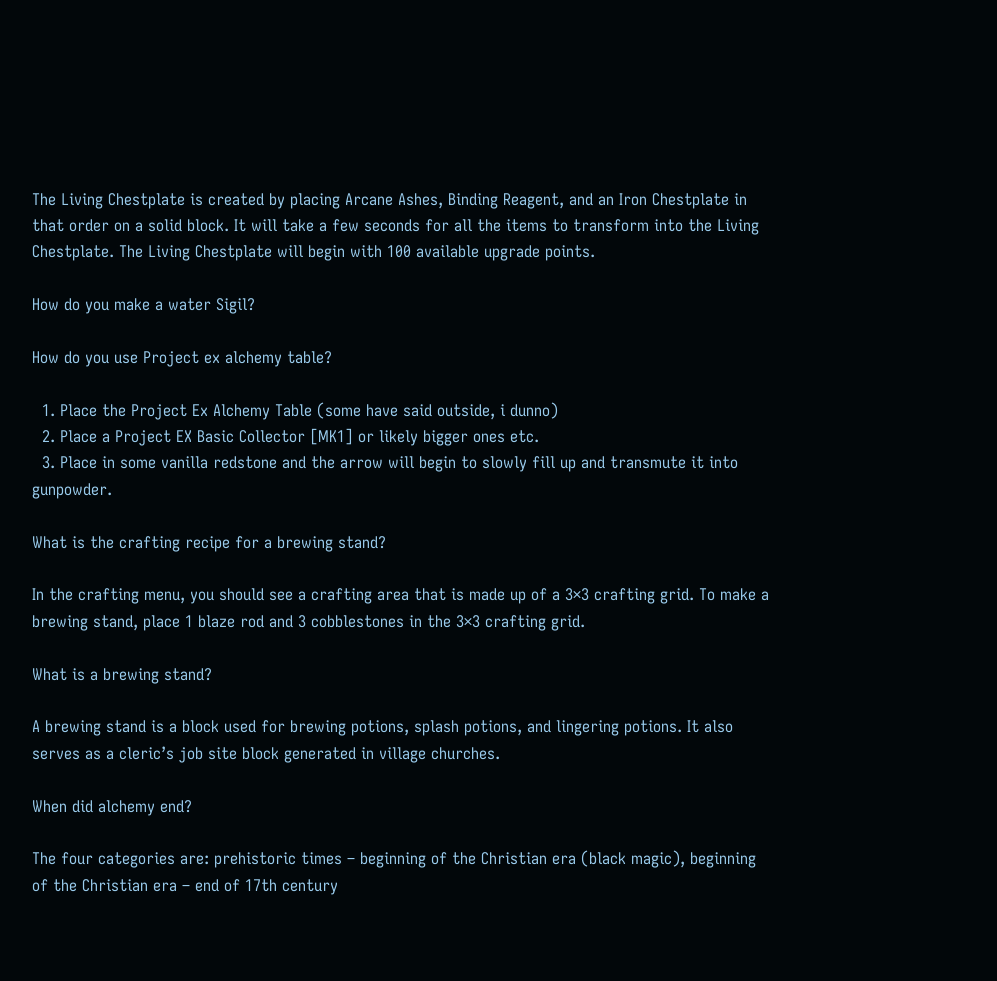The Living Chestplate is created by placing Arcane Ashes, Binding Reagent, and an Iron Chestplate in that order on a solid block. It will take a few seconds for all the items to transform into the Living Chestplate. The Living Chestplate will begin with 100 available upgrade points.

How do you make a water Sigil?

How do you use Project ex alchemy table?

  1. Place the Project Ex Alchemy Table (some have said outside, i dunno)
  2. Place a Project EX Basic Collector [MK1] or likely bigger ones etc.
  3. Place in some vanilla redstone and the arrow will begin to slowly fill up and transmute it into gunpowder.

What is the crafting recipe for a brewing stand?

In the crafting menu, you should see a crafting area that is made up of a 3×3 crafting grid. To make a brewing stand, place 1 blaze rod and 3 cobblestones in the 3×3 crafting grid.

What is a brewing stand?

A brewing stand is a block used for brewing potions, splash potions, and lingering potions. It also serves as a cleric’s job site block generated in village churches.

When did alchemy end?

The four categories are: prehistoric times – beginning of the Christian era (black magic), beginning of the Christian era – end of 17th century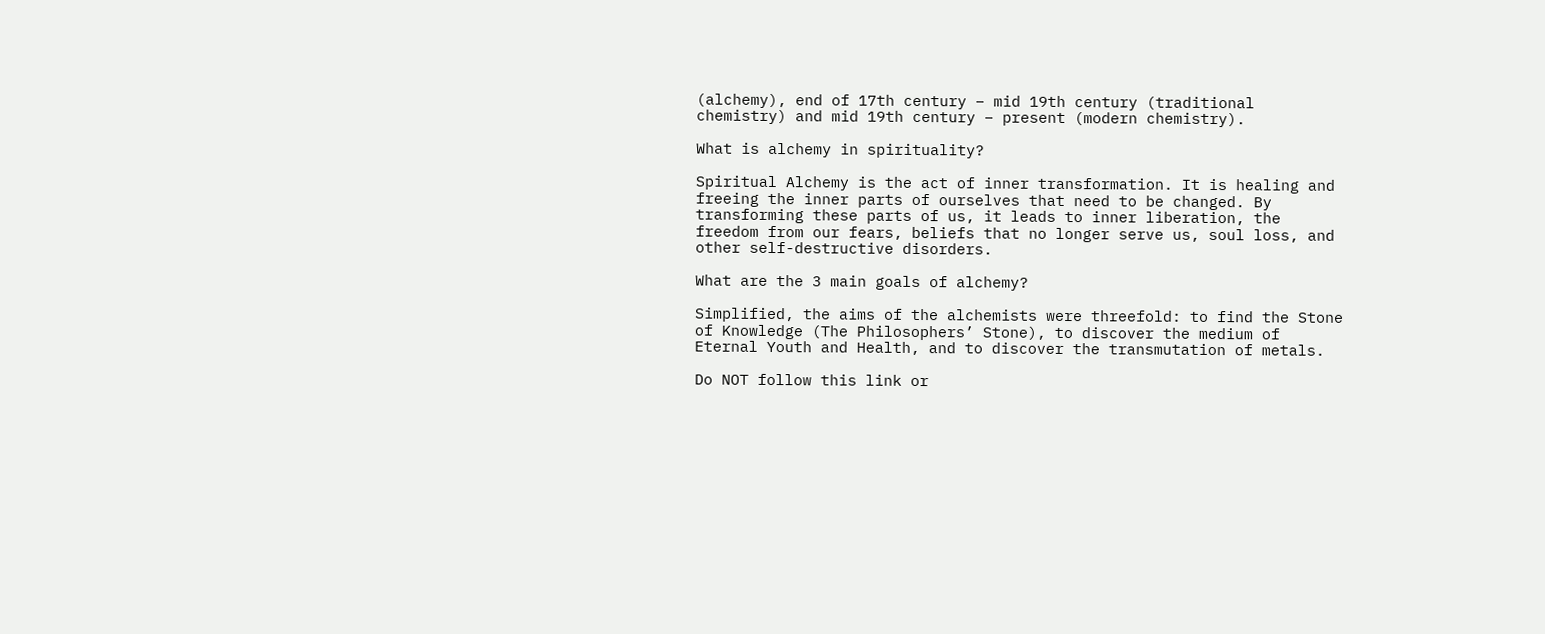(alchemy), end of 17th century – mid 19th century (traditional chemistry) and mid 19th century – present (modern chemistry).

What is alchemy in spirituality?

Spiritual Alchemy is the act of inner transformation. It is healing and freeing the inner parts of ourselves that need to be changed. By transforming these parts of us, it leads to inner liberation, the freedom from our fears, beliefs that no longer serve us, soul loss, and other self-destructive disorders.

What are the 3 main goals of alchemy?

Simplified, the aims of the alchemists were threefold: to find the Stone of Knowledge (The Philosophers’ Stone), to discover the medium of Eternal Youth and Health, and to discover the transmutation of metals.

Do NOT follow this link or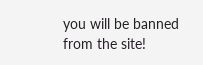you will be banned from the site!